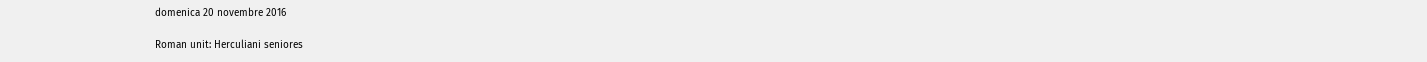domenica 20 novembre 2016

Roman unit: Herculiani seniores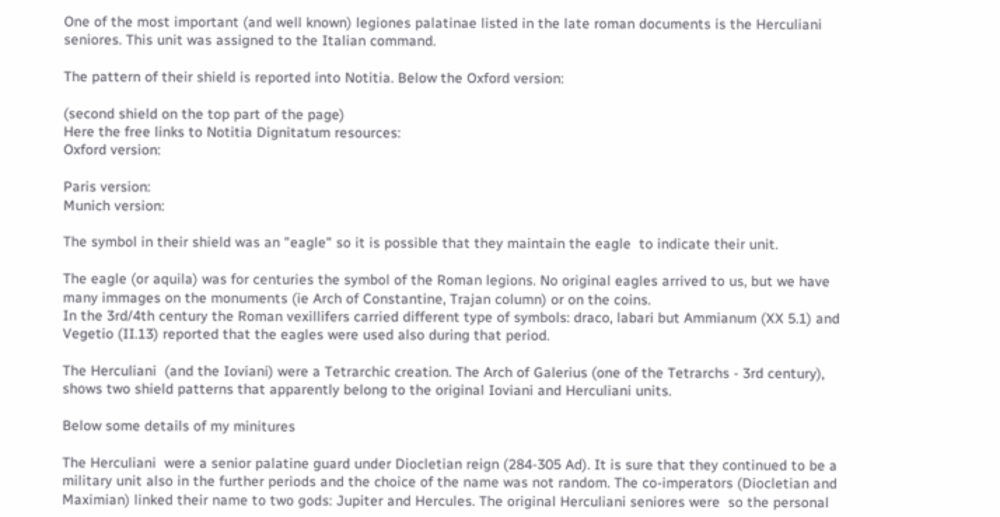One of the most important (and well known) legiones palatinae listed in the late roman documents is the Herculiani seniores. This unit was assigned to the Italian command.

The pattern of their shield is reported into Notitia. Below the Oxford version:

(second shield on the top part of the page)
Here the free links to Notitia Dignitatum resources:
Oxford version:

Paris version:
Munich version:

The symbol in their shield was an "eagle" so it is possible that they maintain the eagle  to indicate their unit.

The eagle (or aquila) was for centuries the symbol of the Roman legions. No original eagles arrived to us, but we have many immages on the monuments (ie Arch of Constantine, Trajan column) or on the coins.
In the 3rd/4th century the Roman vexillifers carried different type of symbols: draco, labari but Ammianum (XX 5.1) and Vegetio (II.13) reported that the eagles were used also during that period.

The Herculiani  (and the Ioviani) were a Tetrarchic creation. The Arch of Galerius (one of the Tetrarchs - 3rd century), shows two shield patterns that apparently belong to the original Ioviani and Herculiani units.

Below some details of my minitures

The Herculiani  were a senior palatine guard under Diocletian reign (284-305 Ad). It is sure that they continued to be a military unit also in the further periods and the choice of the name was not random. The co-imperators (Diocletian and Maximian) linked their name to two gods: Jupiter and Hercules. The original Herculiani seniores were  so the personal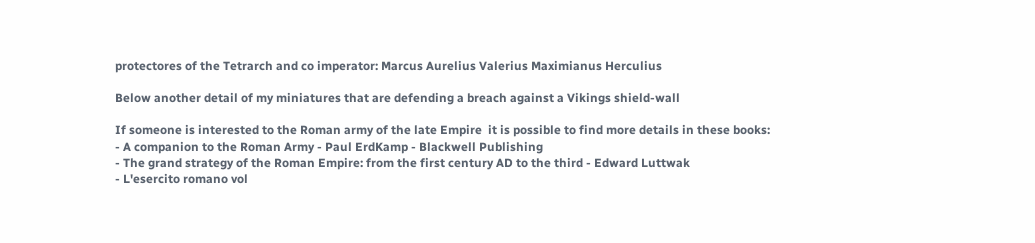protectores of the Tetrarch and co imperator: Marcus Aurelius Valerius Maximianus Herculius

Below another detail of my miniatures that are defending a breach against a Vikings shield-wall

If someone is interested to the Roman army of the late Empire  it is possible to find more details in these books:
- A companion to the Roman Army - Paul ErdKamp - Blackwell Publishing
- The grand strategy of the Roman Empire: from the first century AD to the third - Edward Luttwak
- L'esercito romano vol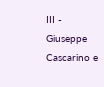III - Giuseppe Cascarino e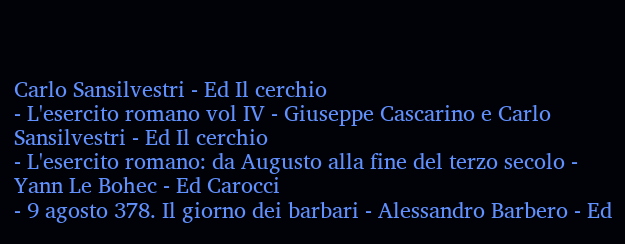Carlo Sansilvestri - Ed Il cerchio
- L'esercito romano vol IV - Giuseppe Cascarino e Carlo Sansilvestri - Ed Il cerchio
- L'esercito romano: da Augusto alla fine del terzo secolo - Yann Le Bohec - Ed Carocci
- 9 agosto 378. Il giorno dei barbari - Alessandro Barbero - Ed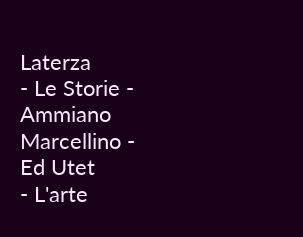Laterza
- Le Storie - Ammiano Marcellino - Ed Utet
- L'arte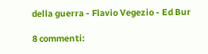della guerra - Flavio Vegezio - Ed Bur

8 commenti: